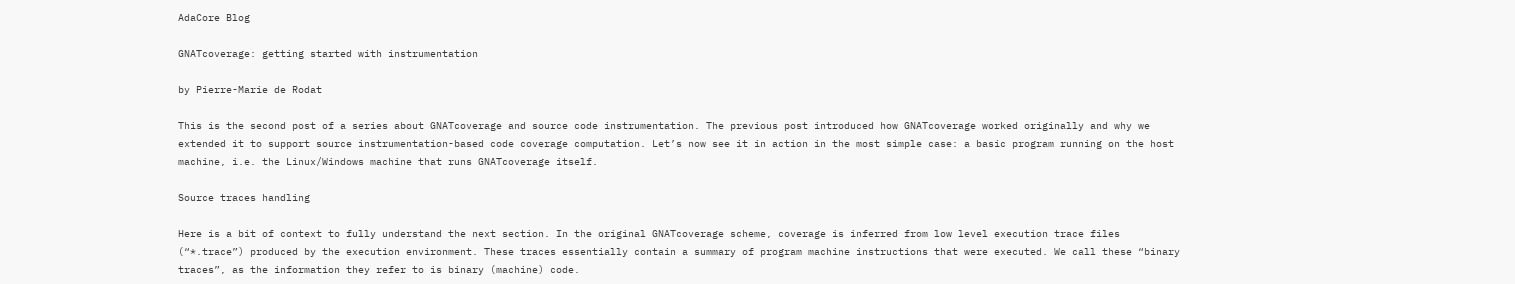AdaCore Blog

GNATcoverage: getting started with instrumentation

by Pierre-Marie de Rodat

This is the second post of a series about GNATcoverage and source code instrumentation. The previous post introduced how GNATcoverage worked originally and why we extended it to support source instrumentation-based code coverage computation. Let’s now see it in action in the most simple case: a basic program running on the host machine, i.e. the Linux/Windows machine that runs GNATcoverage itself.

Source traces handling

Here is a bit of context to fully understand the next section. In the original GNATcoverage scheme, coverage is inferred from low level execution trace files (“*.trace”) produced by the execution environment. These traces essentially contain a summary of program machine instructions that were executed. We call these “binary traces”, as the information they refer to is binary (machine) code.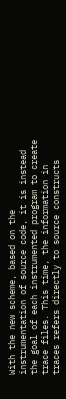With the new scheme, based on the instrumentation of source code, it is instead the goal of each instrumented program to create trace files. This time, the information in traces refers directly to source constructs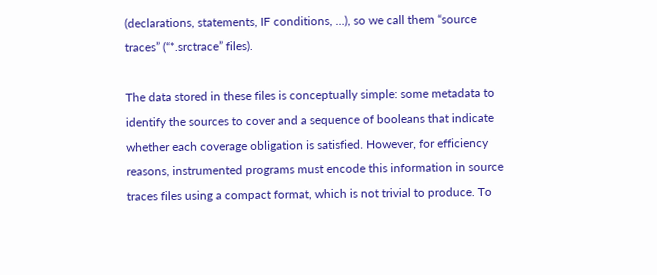(declarations, statements, IF conditions, …), so we call them “source traces” (“*.srctrace” files).

The data stored in these files is conceptually simple: some metadata to identify the sources to cover and a sequence of booleans that indicate whether each coverage obligation is satisfied. However, for efficiency reasons, instrumented programs must encode this information in source traces files using a compact format, which is not trivial to produce. To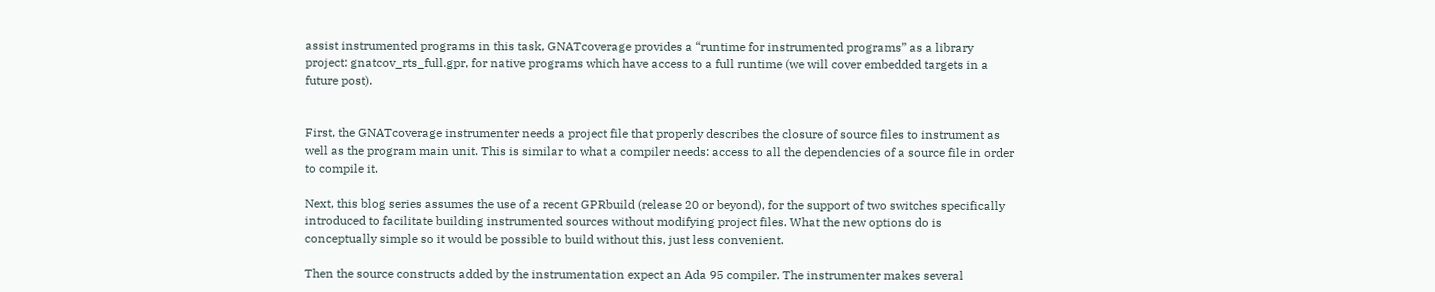assist instrumented programs in this task, GNATcoverage provides a “runtime for instrumented programs” as a library project: gnatcov_rts_full.gpr, for native programs which have access to a full runtime (we will cover embedded targets in a future post).


First, the GNATcoverage instrumenter needs a project file that properly describes the closure of source files to instrument as well as the program main unit. This is similar to what a compiler needs: access to all the dependencies of a source file in order to compile it.

Next, this blog series assumes the use of a recent GPRbuild (release 20 or beyond), for the support of two switches specifically introduced to facilitate building instrumented sources without modifying project files. What the new options do is conceptually simple so it would be possible to build without this, just less convenient.

Then the source constructs added by the instrumentation expect an Ada 95 compiler. The instrumenter makes several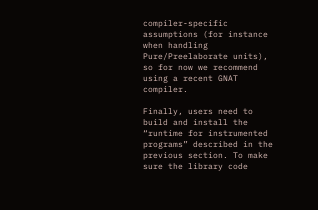compiler-specific assumptions (for instance when handling Pure/Preelaborate units), so for now we recommend using a recent GNAT compiler.

Finally, users need to build and install the “runtime for instrumented programs” described in the previous section. To make sure the library code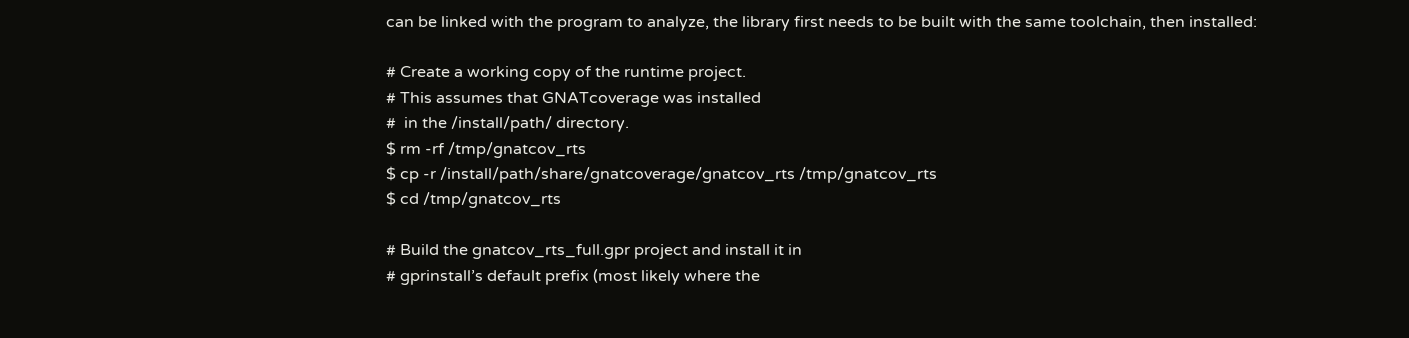can be linked with the program to analyze, the library first needs to be built with the same toolchain, then installed:

# Create a working copy of the runtime project.
# This assumes that GNATcoverage was installed
#  in the /install/path/ directory.
$ rm -rf /tmp/gnatcov_rts
$ cp -r /install/path/share/gnatcoverage/gnatcov_rts /tmp/gnatcov_rts
$ cd /tmp/gnatcov_rts

# Build the gnatcov_rts_full.gpr project and install it in
# gprinstall’s default prefix (most likely where the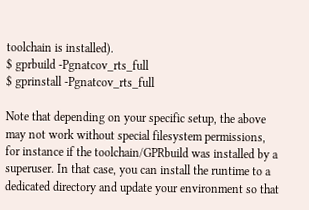toolchain is installed).
$ gprbuild -Pgnatcov_rts_full
$ gprinstall -Pgnatcov_rts_full

Note that depending on your specific setup, the above may not work without special filesystem permissions, for instance if the toolchain/GPRbuild was installed by a superuser. In that case, you can install the runtime to a dedicated directory and update your environment so that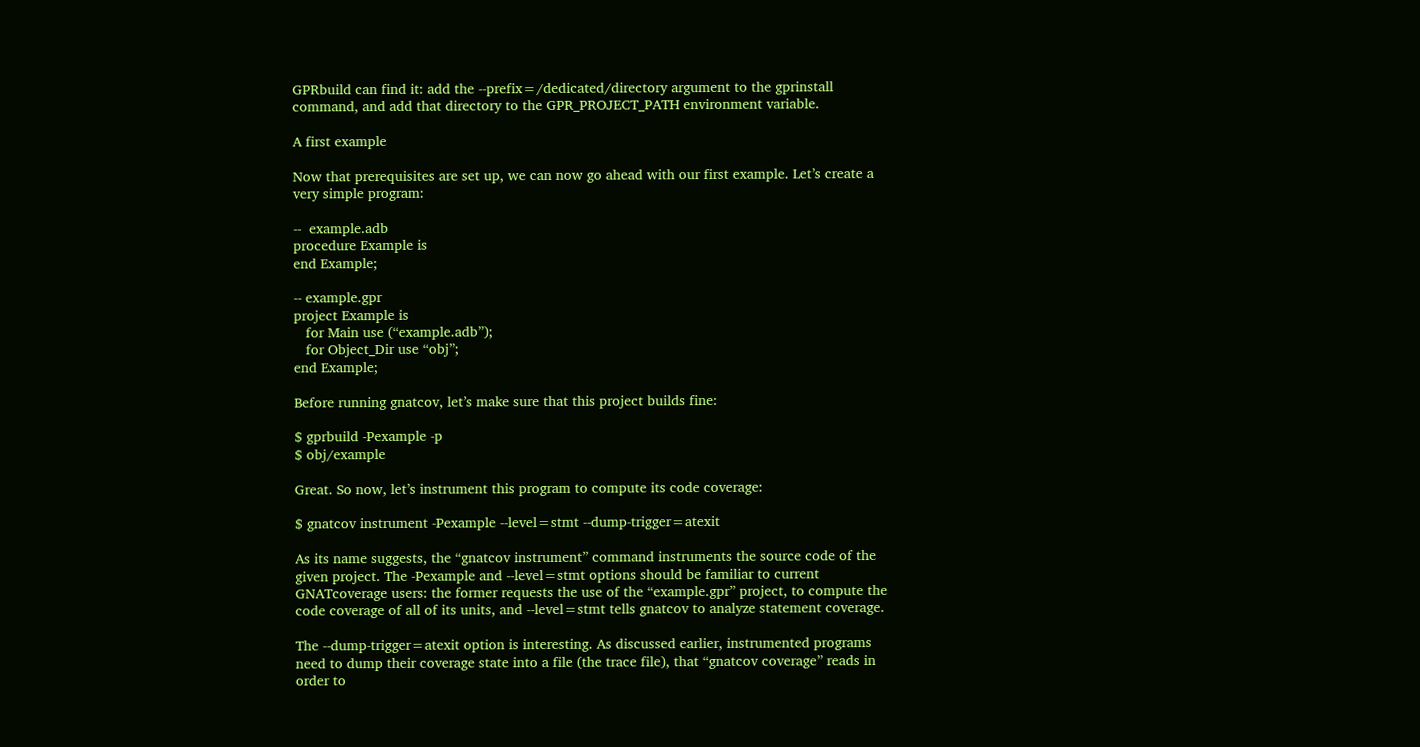GPRbuild can find it: add the --prefix=/dedicated/directory argument to the gprinstall command, and add that directory to the GPR_PROJECT_PATH environment variable.

A first example

Now that prerequisites are set up, we can now go ahead with our first example. Let’s create a very simple program:

--  example.adb
procedure Example is
end Example;

-- example.gpr
project Example is
   for Main use (“example.adb”);
   for Object_Dir use “obj”;
end Example;

Before running gnatcov, let’s make sure that this project builds fine:

$ gprbuild -Pexample -p
$ obj/example

Great. So now, let’s instrument this program to compute its code coverage:

$ gnatcov instrument -Pexample --level=stmt --dump-trigger=atexit

As its name suggests, the “gnatcov instrument” command instruments the source code of the given project. The -Pexample and --level=stmt options should be familiar to current GNATcoverage users: the former requests the use of the “example.gpr” project, to compute the code coverage of all of its units, and --level=stmt tells gnatcov to analyze statement coverage.

The --dump-trigger=atexit option is interesting. As discussed earlier, instrumented programs need to dump their coverage state into a file (the trace file), that “gnatcov coverage” reads in order to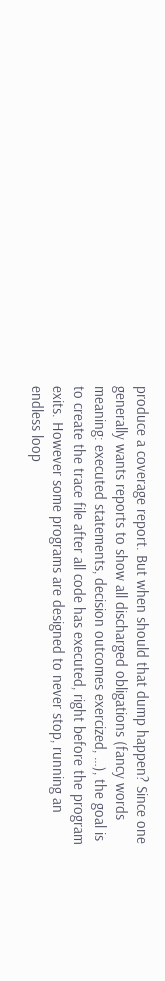produce a coverage report. But when should that dump happen? Since one generally wants reports to show all discharged obligations (fancy words meaning: executed statements, decision outcomes exercized, …), the goal is to create the trace file after all code has executed, right before the program exits. However some programs are designed to never stop, running an endless loop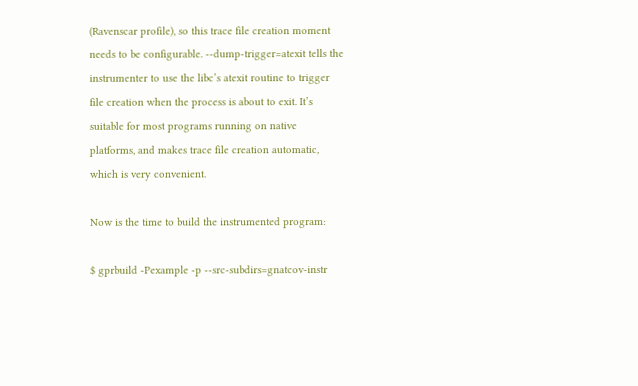(Ravenscar profile), so this trace file creation moment needs to be configurable. --dump-trigger=atexit tells the instrumenter to use the libc’s atexit routine to trigger file creation when the process is about to exit. It’s suitable for most programs running on native platforms, and makes trace file creation automatic, which is very convenient.

Now is the time to build the instrumented program:

$ gprbuild -Pexample -p --src-subdirs=gnatcov-instr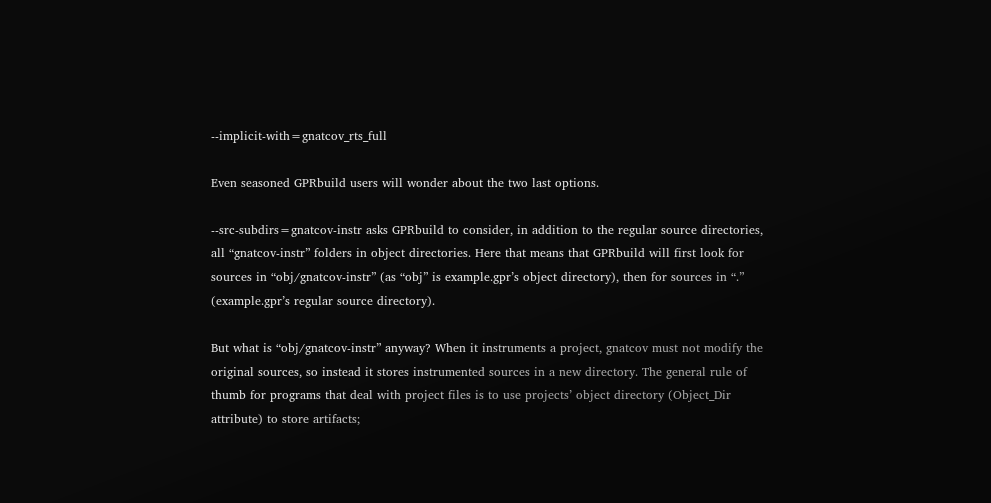--implicit-with=gnatcov_rts_full

Even seasoned GPRbuild users will wonder about the two last options.

--src-subdirs=gnatcov-instr asks GPRbuild to consider, in addition to the regular source directories, all “gnatcov-instr” folders in object directories. Here that means that GPRbuild will first look for sources in “obj/gnatcov-instr” (as “obj” is example.gpr’s object directory), then for sources in “.” (example.gpr’s regular source directory).

But what is “obj/gnatcov-instr” anyway? When it instruments a project, gnatcov must not modify the original sources, so instead it stores instrumented sources in a new directory. The general rule of thumb for programs that deal with project files is to use projects’ object directory (Object_Dir attribute) to store artifacts;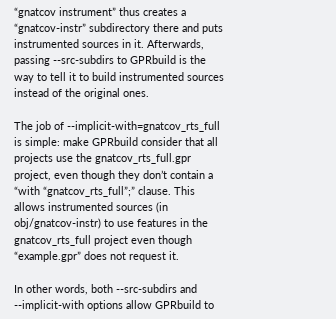“gnatcov instrument” thus creates a “gnatcov-instr” subdirectory there and puts instrumented sources in it. Afterwards, passing --src-subdirs to GPRbuild is the way to tell it to build instrumented sources instead of the original ones.

The job of --implicit-with=gnatcov_rts_full is simple: make GPRbuild consider that all projects use the gnatcov_rts_full.gpr project, even though they don’t contain a “with “gnatcov_rts_full”;” clause. This allows instrumented sources (in obj/gnatcov-instr) to use features in the gnatcov_rts_full project even though “example.gpr” does not request it.

In other words, both --src-subdirs and --implicit-with options allow GPRbuild to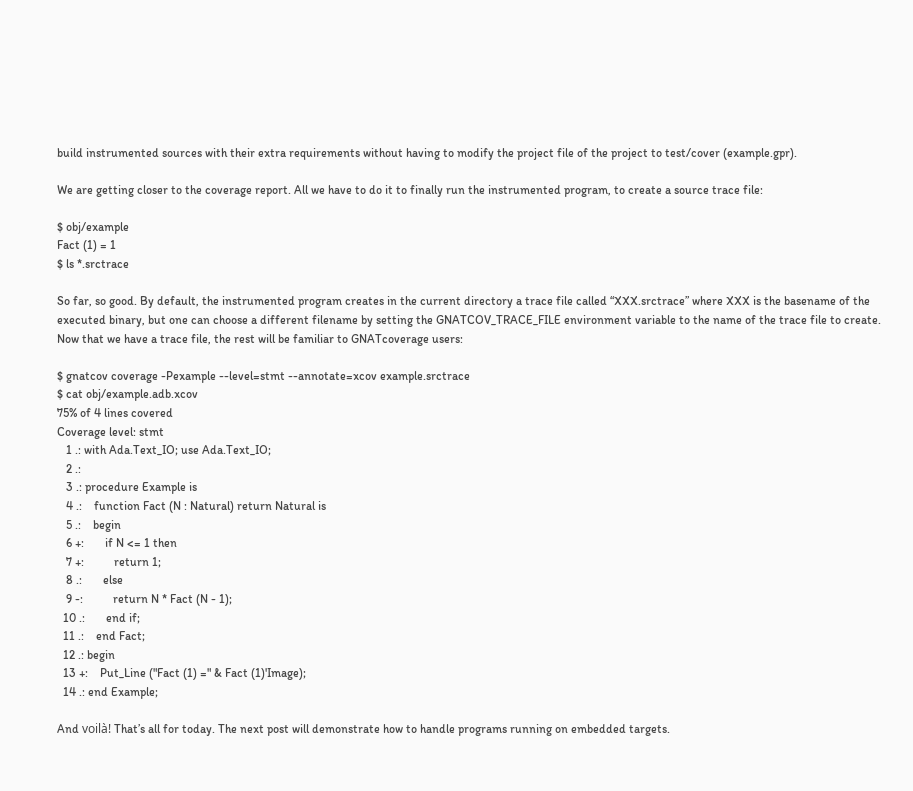build instrumented sources with their extra requirements without having to modify the project file of the project to test/cover (example.gpr).

We are getting closer to the coverage report. All we have to do it to finally run the instrumented program, to create a source trace file:

$ obj/example
Fact (1) = 1
$ ls *.srctrace

So far, so good. By default, the instrumented program creates in the current directory a trace file called “XXX.srctrace” where XXX is the basename of the executed binary, but one can choose a different filename by setting the GNATCOV_TRACE_FILE environment variable to the name of the trace file to create. Now that we have a trace file, the rest will be familiar to GNATcoverage users:

$ gnatcov coverage -Pexample --level=stmt --annotate=xcov example.srctrace
$ cat obj/example.adb.xcov
75% of 4 lines covered
Coverage level: stmt
   1 .: with Ada.Text_IO; use Ada.Text_IO;
   2 .:
   3 .: procedure Example is
   4 .:    function Fact (N : Natural) return Natural is
   5 .:    begin
   6 +:       if N <= 1 then
   7 +:          return 1;
   8 .:       else
   9 -:          return N * Fact (N - 1);
  10 .:       end if;
  11 .:    end Fact;
  12 .: begin
  13 +:    Put_Line ("Fact (1) =" & Fact (1)'Image);
  14 .: end Example;

And voilà! That’s all for today. The next post will demonstrate how to handle programs running on embedded targets.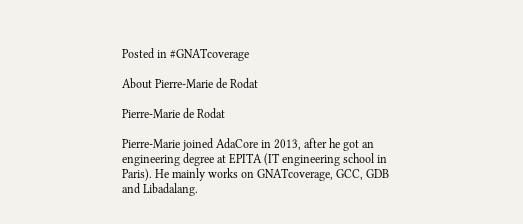Posted in #GNATcoverage

About Pierre-Marie de Rodat

Pierre-Marie de Rodat

Pierre-Marie joined AdaCore in 2013, after he got an engineering degree at EPITA (IT engineering school in Paris). He mainly works on GNATcoverage, GCC, GDB and Libadalang.